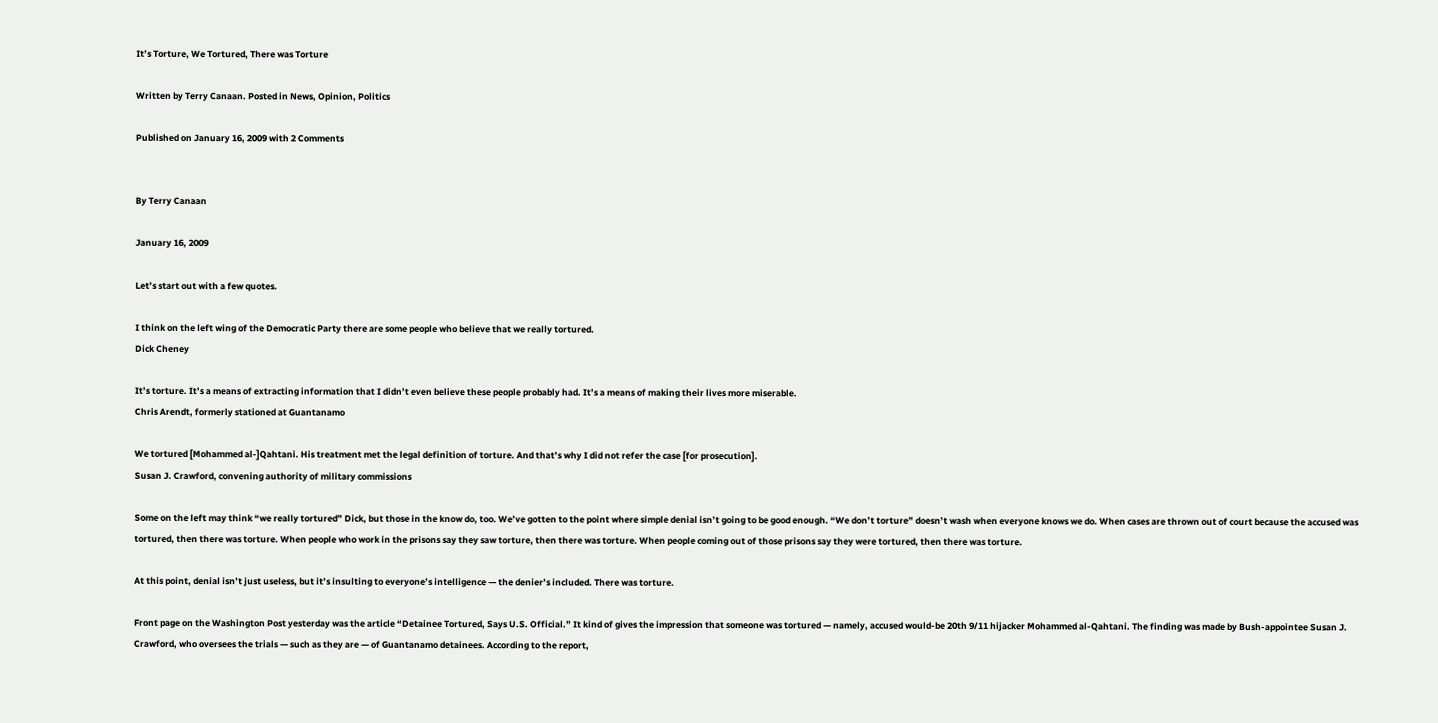It’s Torture, We Tortured, There was Torture

Written by Terry Canaan. Posted in News, Opinion, Politics

Published on January 16, 2009 with 2 Comments


By Terry Canaan

January 16, 2009

Let’s start out with a few quotes.

I think on the left wing of the Democratic Party there are some people who believe that we really tortured.
Dick Cheney

It’s torture. It’s a means of extracting information that I didn’t even believe these people probably had. It’s a means of making their lives more miserable.
Chris Arendt, formerly stationed at Guantanamo

We tortured [Mohammed al-]Qahtani. His treatment met the legal definition of torture. And that’s why I did not refer the case [for prosecution].
Susan J. Crawford, convening authority of military commissions

Some on the left may think “we really tortured” Dick, but those in the know do, too. We’ve gotten to the point where simple denial isn’t going to be good enough. “We don’t torture” doesn’t wash when everyone knows we do. When cases are thrown out of court because the accused was tortured, then there was torture. When people who work in the prisons say they saw torture, then there was torture. When people coming out of those prisons say they were tortured, then there was torture.

At this point, denial isn’t just useless, but it’s insulting to everyone’s intelligence — the denier’s included. There was torture.

Front page on the Washington Post yesterday was the article “Detainee Tortured, Says U.S. Official.” It kind of gives the impression that someone was tortured — namely, accused would-be 20th 9/11 hijacker Mohammed al-Qahtani. The finding was made by Bush-appointee Susan J. Crawford, who oversees the trials — such as they are — of Guantanamo detainees. According to the report,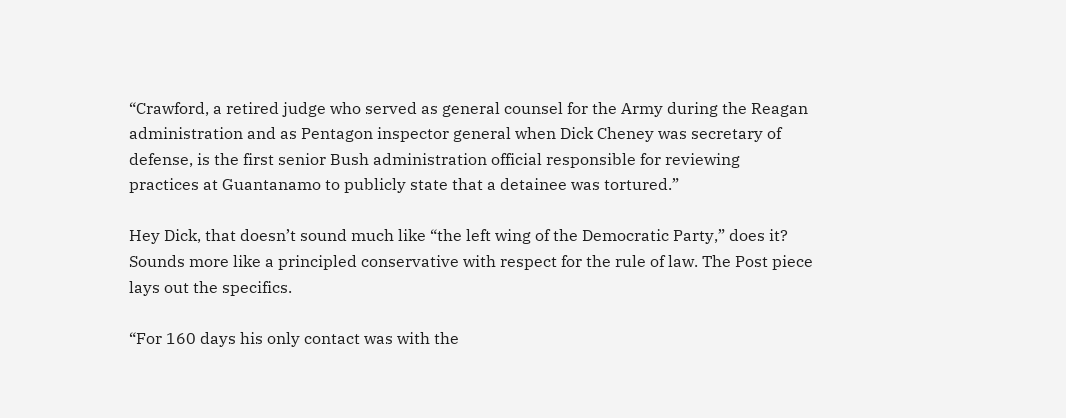“Crawford, a retired judge who served as general counsel for the Army during the Reagan administration and as Pentagon inspector general when Dick Cheney was secretary of defense, is the first senior Bush administration official responsible for reviewing practices at Guantanamo to publicly state that a detainee was tortured.”

Hey Dick, that doesn’t sound much like “the left wing of the Democratic Party,” does it? Sounds more like a principled conservative with respect for the rule of law. The Post piece lays out the specifics.

“For 160 days his only contact was with the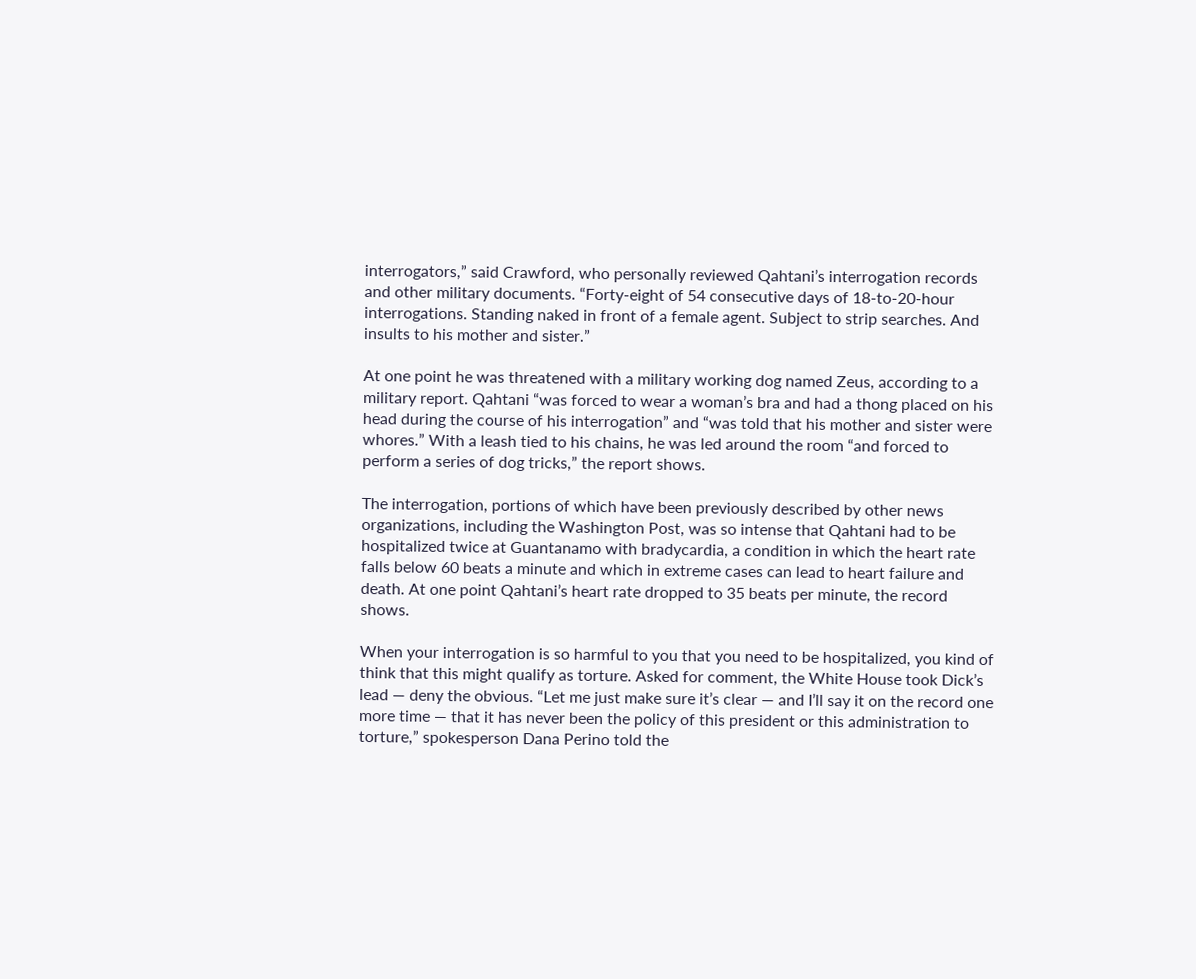interrogators,” said Crawford, who personally reviewed Qahtani’s interrogation records and other military documents. “Forty-eight of 54 consecutive days of 18-to-20-hour interrogations. Standing naked in front of a female agent. Subject to strip searches. And insults to his mother and sister.”

At one point he was threatened with a military working dog named Zeus, according to a military report. Qahtani “was forced to wear a woman’s bra and had a thong placed on his head during the course of his interrogation” and “was told that his mother and sister were whores.” With a leash tied to his chains, he was led around the room “and forced to perform a series of dog tricks,” the report shows.

The interrogation, portions of which have been previously described by other news organizations, including the Washington Post, was so intense that Qahtani had to be hospitalized twice at Guantanamo with bradycardia, a condition in which the heart rate falls below 60 beats a minute and which in extreme cases can lead to heart failure and death. At one point Qahtani’s heart rate dropped to 35 beats per minute, the record shows.

When your interrogation is so harmful to you that you need to be hospitalized, you kind of think that this might qualify as torture. Asked for comment, the White House took Dick’s lead — deny the obvious. “Let me just make sure it’s clear — and I’ll say it on the record one more time — that it has never been the policy of this president or this administration to torture,” spokesperson Dana Perino told the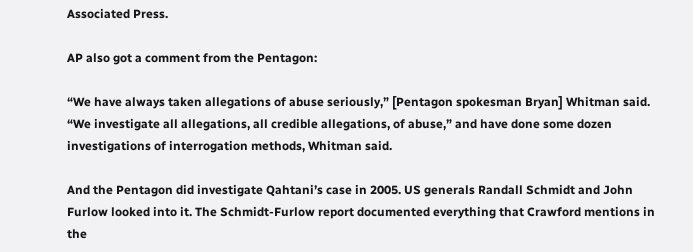Associated Press.

AP also got a comment from the Pentagon:

“We have always taken allegations of abuse seriously,” [Pentagon spokesman Bryan] Whitman said. “We investigate all allegations, all credible allegations, of abuse,” and have done some dozen investigations of interrogation methods, Whitman said.

And the Pentagon did investigate Qahtani’s case in 2005. US generals Randall Schmidt and John Furlow looked into it. The Schmidt-Furlow report documented everything that Crawford mentions in the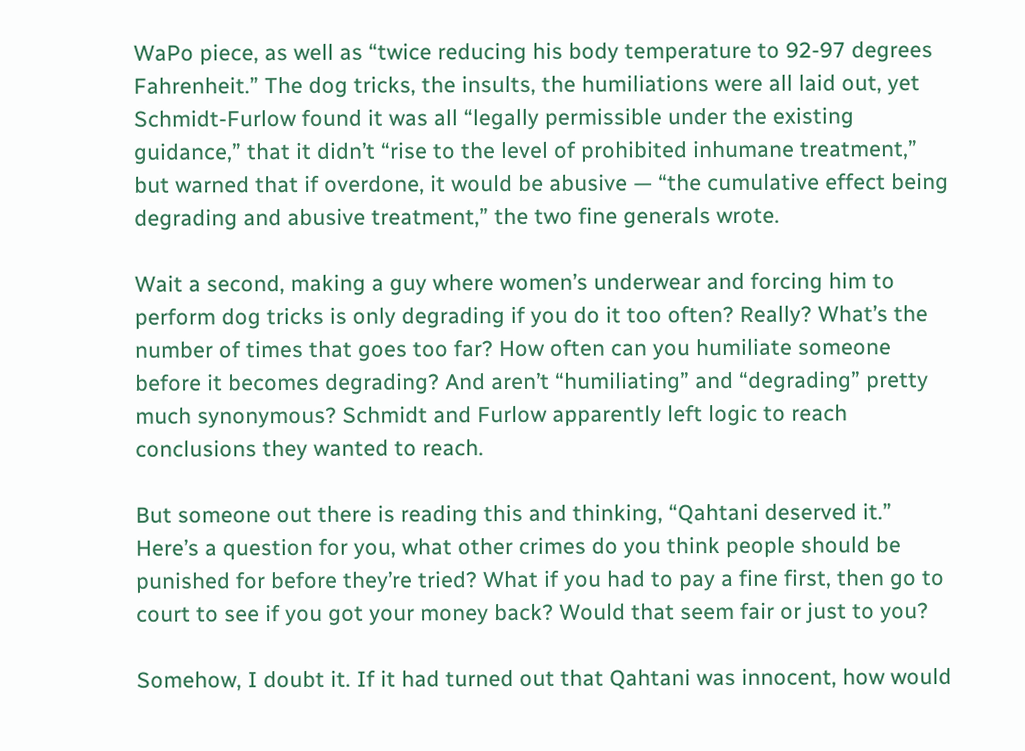WaPo piece, as well as “twice reducing his body temperature to 92-97 degrees Fahrenheit.” The dog tricks, the insults, the humiliations were all laid out, yet Schmidt-Furlow found it was all “legally permissible under the existing guidance,” that it didn’t “rise to the level of prohibited inhumane treatment,” but warned that if overdone, it would be abusive — “the cumulative effect being degrading and abusive treatment,” the two fine generals wrote.

Wait a second, making a guy where women’s underwear and forcing him to perform dog tricks is only degrading if you do it too often? Really? What’s the number of times that goes too far? How often can you humiliate someone before it becomes degrading? And aren’t “humiliating” and “degrading” pretty much synonymous? Schmidt and Furlow apparently left logic to reach conclusions they wanted to reach.

But someone out there is reading this and thinking, “Qahtani deserved it.” Here’s a question for you, what other crimes do you think people should be punished for before they’re tried? What if you had to pay a fine first, then go to court to see if you got your money back? Would that seem fair or just to you?

Somehow, I doubt it. If it had turned out that Qahtani was innocent, how would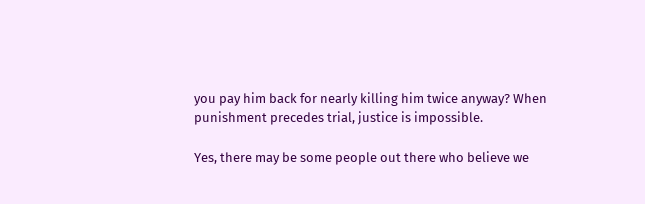you pay him back for nearly killing him twice anyway? When punishment precedes trial, justice is impossible.

Yes, there may be some people out there who believe we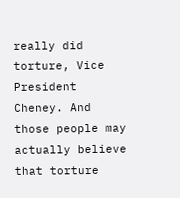really did torture, Vice President Cheney. And those people may actually believe that torture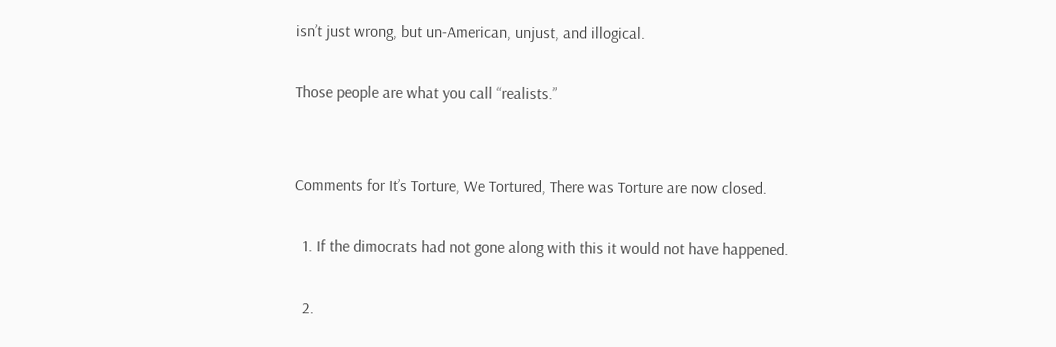isn’t just wrong, but un-American, unjust, and illogical.

Those people are what you call “realists.”


Comments for It’s Torture, We Tortured, There was Torture are now closed.

  1. If the dimocrats had not gone along with this it would not have happened.

  2.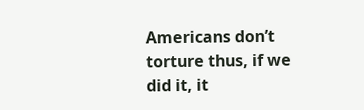Americans don’t torture thus, if we did it, it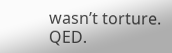wasn’t torture. QED.